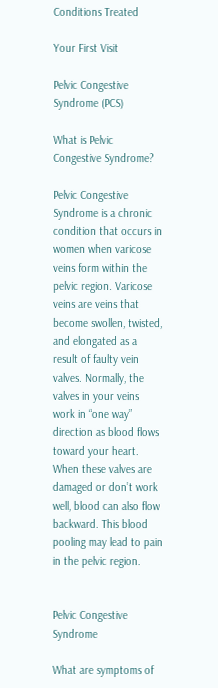Conditions Treated

Your First Visit

Pelvic Congestive Syndrome (PCS)

What is Pelvic Congestive Syndrome?

Pelvic Congestive Syndrome is a chronic condition that occurs in women when varicose veins form within the pelvic region. Varicose veins are veins that become swollen, twisted, and elongated as a result of faulty vein valves. Normally, the valves in your veins work in “one way” direction as blood flows toward your heart. When these valves are damaged or don’t work well, blood can also flow backward. This blood pooling may lead to pain in the pelvic region.


Pelvic Congestive Syndrome

What are symptoms of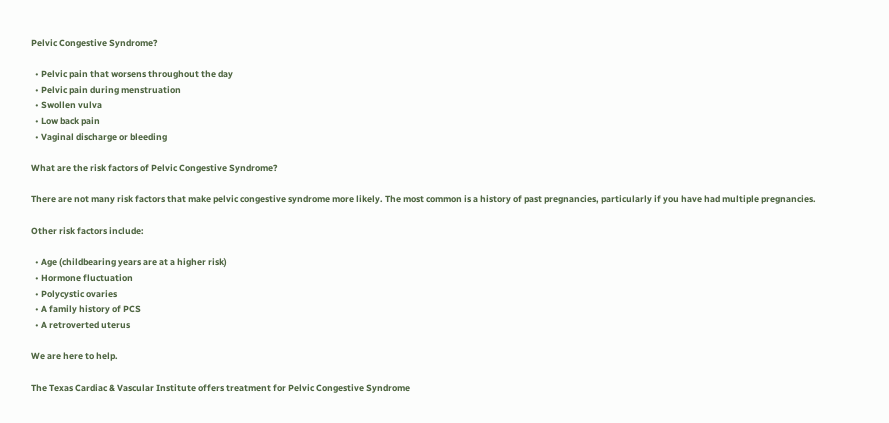Pelvic Congestive Syndrome?

  • Pelvic pain that worsens throughout the day
  • Pelvic pain during menstruation
  • Swollen vulva
  • Low back pain
  • Vaginal discharge or bleeding

What are the risk factors of Pelvic Congestive Syndrome?

There are not many risk factors that make pelvic congestive syndrome more likely. The most common is a history of past pregnancies, particularly if you have had multiple pregnancies.

Other risk factors include:

  • Age (childbearing years are at a higher risk)
  • Hormone fluctuation
  • Polycystic ovaries
  • A family history of PCS
  • A retroverted uterus

We are here to help.

The Texas Cardiac & Vascular Institute offers treatment for Pelvic Congestive Syndrome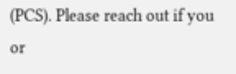(PCS). Please reach out if you or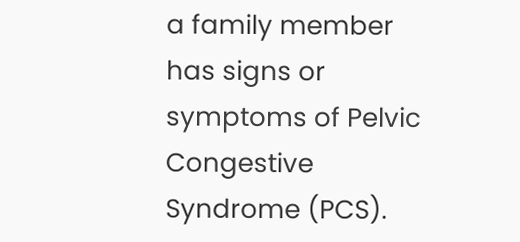a family member has signs or symptoms of Pelvic Congestive Syndrome (PCS).